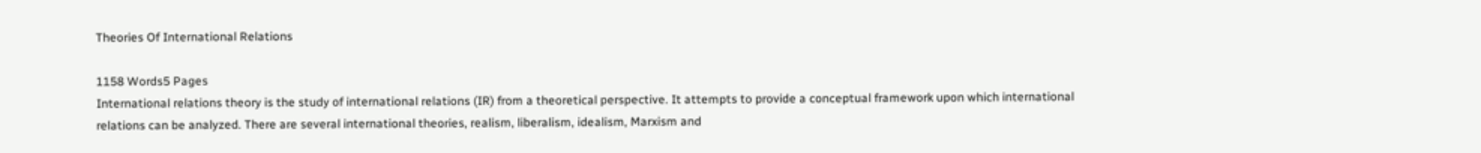Theories Of International Relations

1158 Words5 Pages
International relations theory is the study of international relations (IR) from a theoretical perspective. It attempts to provide a conceptual framework upon which international relations can be analyzed. There are several international theories, realism, liberalism, idealism, Marxism and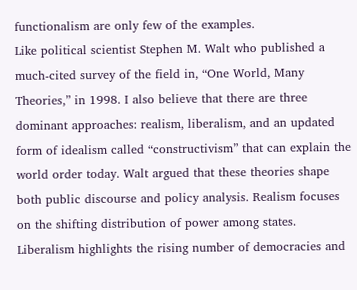functionalism are only few of the examples.
Like political scientist Stephen M. Walt who published a much-cited survey of the field in, “One World, Many Theories,” in 1998. I also believe that there are three dominant approaches: realism, liberalism, and an updated form of idealism called “constructivism” that can explain the world order today. Walt argued that these theories shape both public discourse and policy analysis. Realism focuses on the shifting distribution of power among states. Liberalism highlights the rising number of democracies and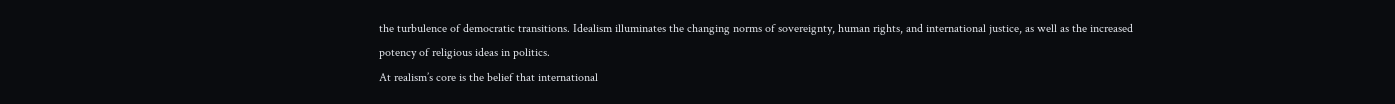the turbulence of democratic transitions. Idealism illuminates the changing norms of sovereignty, human rights, and international justice, as well as the increased potency of religious ideas in politics.
At realism’s core is the belief that international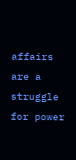affairs are a struggle for power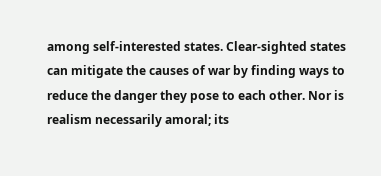among self-interested states. Clear-sighted states can mitigate the causes of war by finding ways to reduce the danger they pose to each other. Nor is realism necessarily amoral; its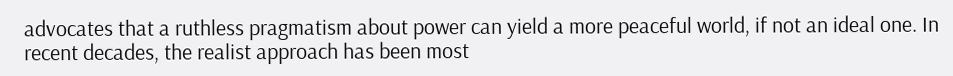advocates that a ruthless pragmatism about power can yield a more peaceful world, if not an ideal one. In recent decades, the realist approach has been most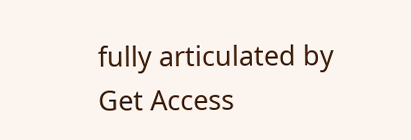fully articulated by
Get Access